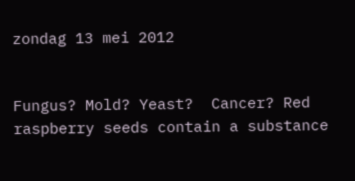zondag 13 mei 2012


Fungus? Mold? Yeast?  Cancer? Red raspberry seeds contain a substance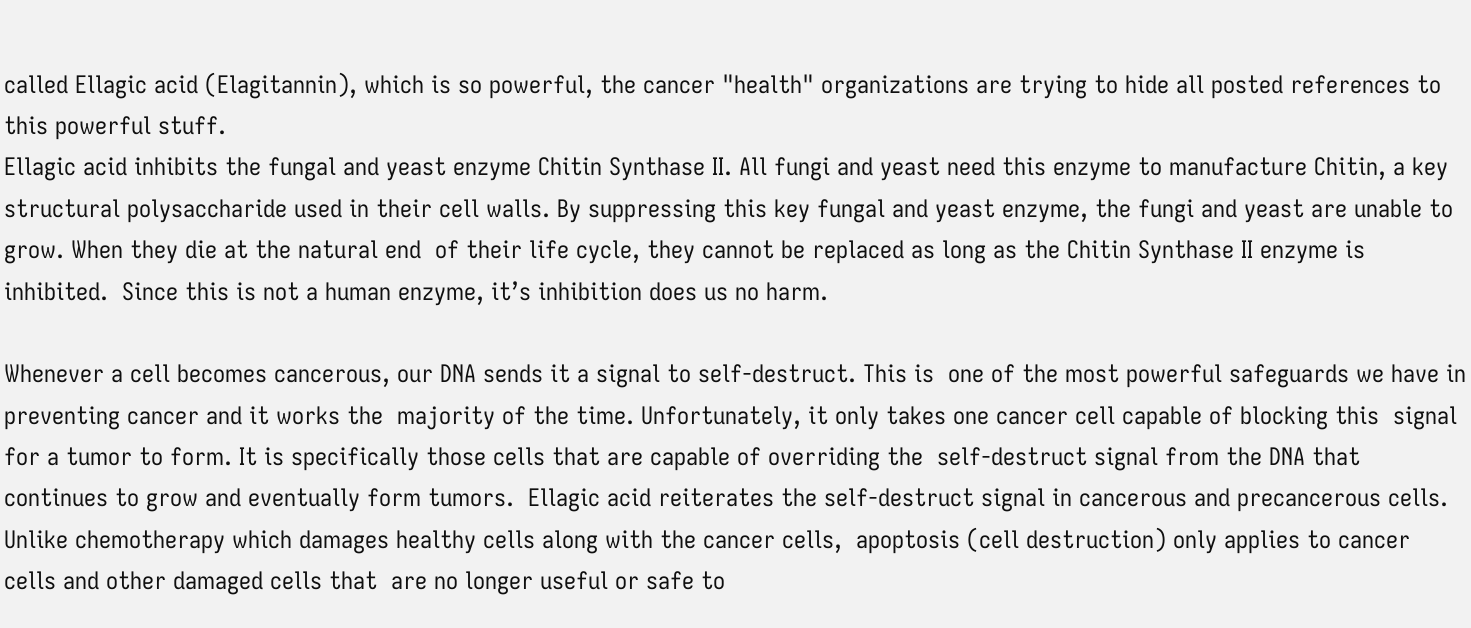called Ellagic acid (Elagitannin), which is so powerful, the cancer "health" organizations are trying to hide all posted references to this powerful stuff.
Ellagic acid inhibits the fungal and yeast enzyme Chitin Synthase II. All fungi and yeast need this enzyme to manufacture Chitin, a key  structural polysaccharide used in their cell walls. By suppressing this key fungal and yeast enzyme, the fungi and yeast are unable to grow. When they die at the natural end  of their life cycle, they cannot be replaced as long as the Chitin Synthase II enzyme is  inhibited.  Since this is not a human enzyme, it’s inhibition does us no harm.

Whenever a cell becomes cancerous, our DNA sends it a signal to self-destruct. This is  one of the most powerful safeguards we have in preventing cancer and it works the  majority of the time. Unfortunately, it only takes one cancer cell capable of blocking this  signal for a tumor to form. It is specifically those cells that are capable of overriding the  self-destruct signal from the DNA that continues to grow and eventually form tumors.  Ellagic acid reiterates the self-destruct signal in cancerous and precancerous cells.  Unlike chemotherapy which damages healthy cells along with the cancer cells,  apoptosis (cell destruction) only applies to cancer cells and other damaged cells that  are no longer useful or safe to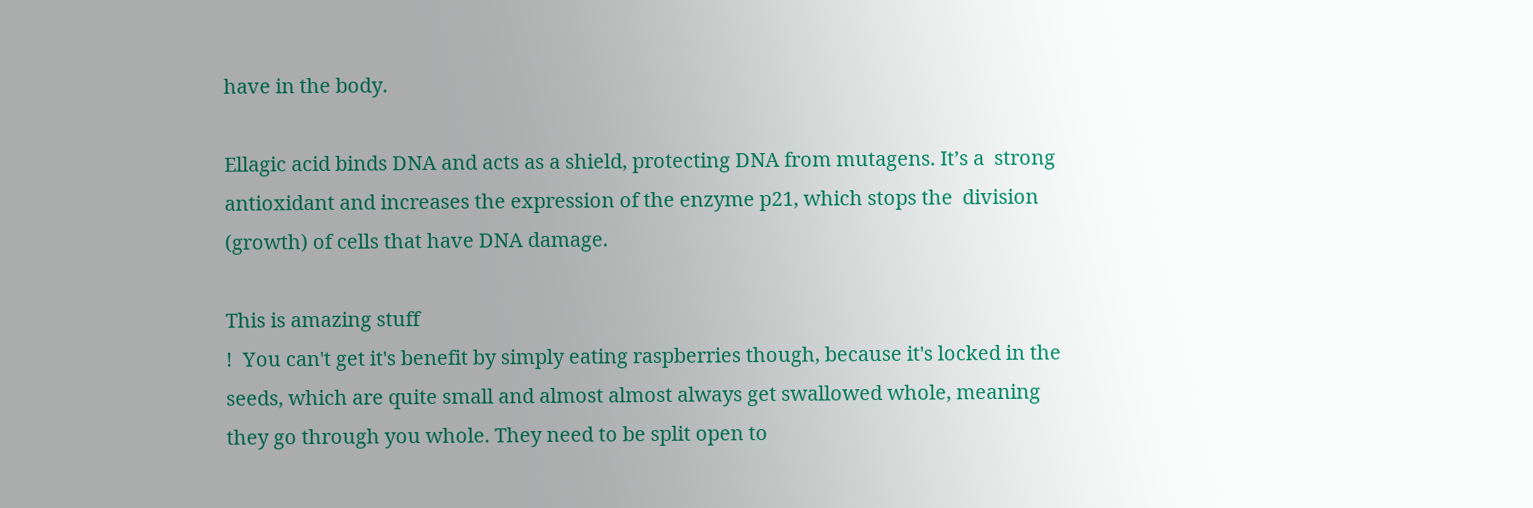have in the body.

Ellagic acid binds DNA and acts as a shield, protecting DNA from mutagens. It’s a  strong antioxidant and increases the expression of the enzyme p21, which stops the  division (growth) of cells that have DNA damage.

This is amazing stuff
!  You can't get it's benefit by simply eating raspberries though, because it's locked in the seeds, which are quite small and almost almost always get swallowed whole, meaning they go through you whole. They need to be split open to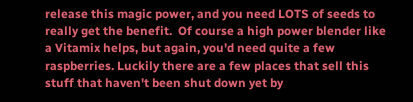release this magic power, and you need LOTS of seeds to really get the benefit.  Of course a high power blender like a Vitamix helps, but again, you'd need quite a few raspberries. Luckily there are a few places that sell this stuff that haven't been shut down yet by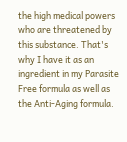the high medical powers who are threatened by this substance. That's why I have it as an ingredient in my Parasite Free formula as well as the Anti-Aging formula.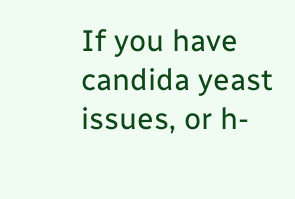If you have candida yeast issues, or h-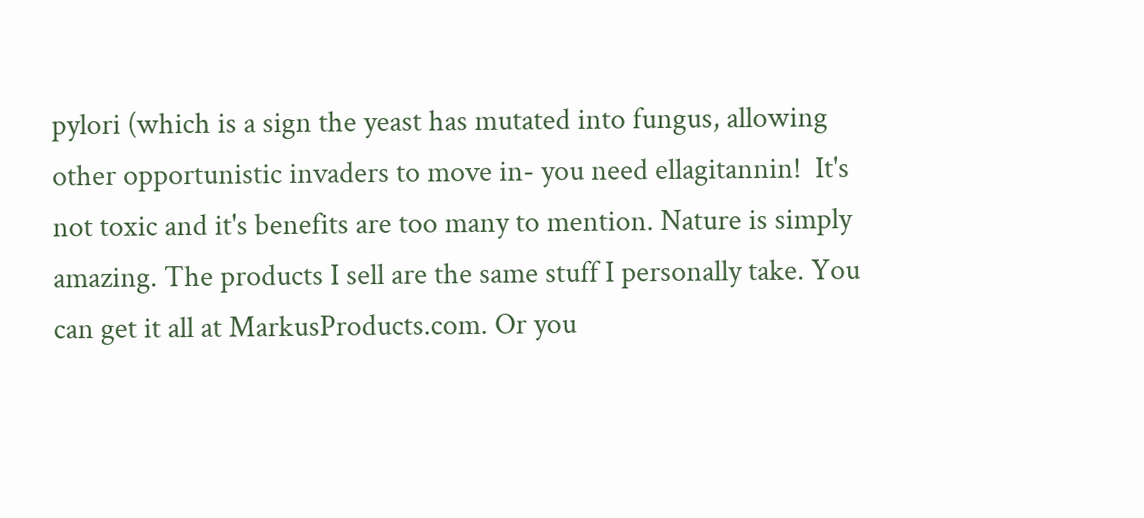pylori (which is a sign the yeast has mutated into fungus, allowing other opportunistic invaders to move in- you need ellagitannin!  It's not toxic and it's benefits are too many to mention. Nature is simply amazing. The products I sell are the same stuff I personally take. You can get it all at MarkusProducts.com. Or you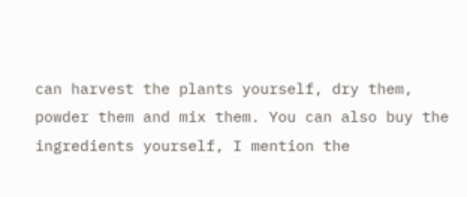can harvest the plants yourself, dry them, powder them and mix them. You can also buy the ingredients yourself, I mention the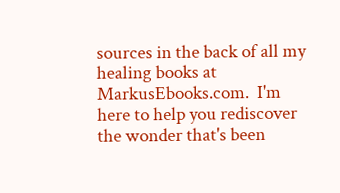sources in the back of all my healing books at MarkusEbooks.com.  I'm here to help you rediscover the wonder that's been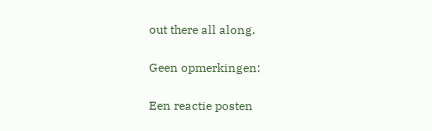out there all along.

Geen opmerkingen:

Een reactie posten